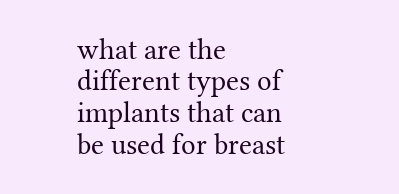what are the different types of implants that can be used for breast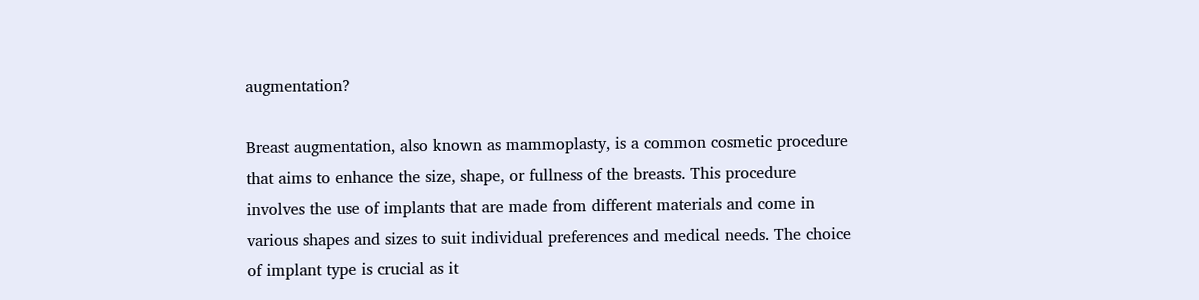augmentation?

Breast augmentation, also known as mammoplasty, is a common cosmetic procedure that aims to enhance the size, shape, or fullness of the breasts. This procedure involves the use of implants that are made from different materials and come in various shapes and sizes to suit individual preferences and medical needs. The choice of implant type is crucial as it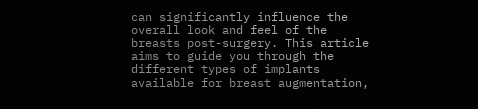can significantly influence the overall look and feel of the breasts post-surgery. This article aims to guide you through the different types of implants available for breast augmentation,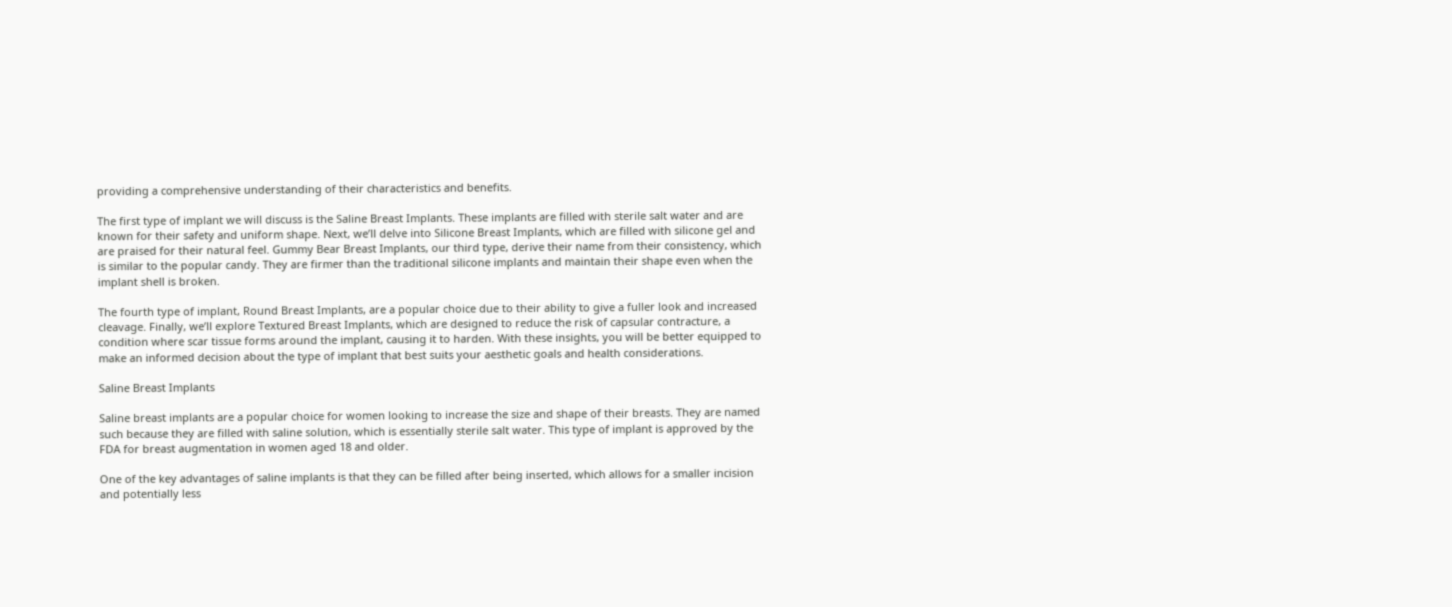providing a comprehensive understanding of their characteristics and benefits.

The first type of implant we will discuss is the Saline Breast Implants. These implants are filled with sterile salt water and are known for their safety and uniform shape. Next, we’ll delve into Silicone Breast Implants, which are filled with silicone gel and are praised for their natural feel. Gummy Bear Breast Implants, our third type, derive their name from their consistency, which is similar to the popular candy. They are firmer than the traditional silicone implants and maintain their shape even when the implant shell is broken.

The fourth type of implant, Round Breast Implants, are a popular choice due to their ability to give a fuller look and increased cleavage. Finally, we’ll explore Textured Breast Implants, which are designed to reduce the risk of capsular contracture, a condition where scar tissue forms around the implant, causing it to harden. With these insights, you will be better equipped to make an informed decision about the type of implant that best suits your aesthetic goals and health considerations.

Saline Breast Implants

Saline breast implants are a popular choice for women looking to increase the size and shape of their breasts. They are named such because they are filled with saline solution, which is essentially sterile salt water. This type of implant is approved by the FDA for breast augmentation in women aged 18 and older.

One of the key advantages of saline implants is that they can be filled after being inserted, which allows for a smaller incision and potentially less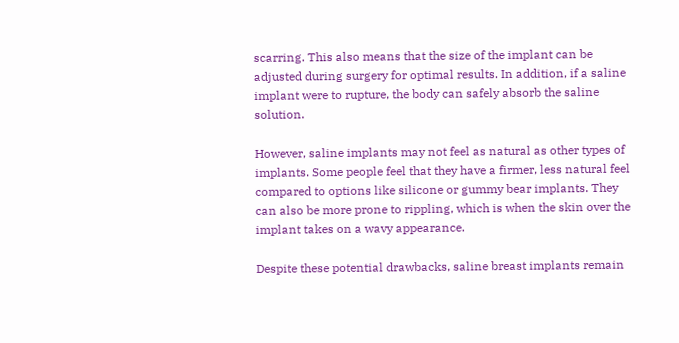scarring. This also means that the size of the implant can be adjusted during surgery for optimal results. In addition, if a saline implant were to rupture, the body can safely absorb the saline solution.

However, saline implants may not feel as natural as other types of implants. Some people feel that they have a firmer, less natural feel compared to options like silicone or gummy bear implants. They can also be more prone to rippling, which is when the skin over the implant takes on a wavy appearance.

Despite these potential drawbacks, saline breast implants remain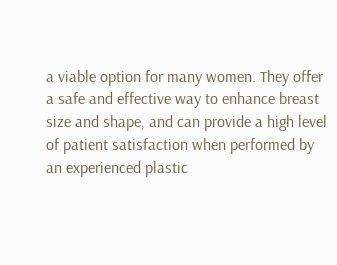a viable option for many women. They offer a safe and effective way to enhance breast size and shape, and can provide a high level of patient satisfaction when performed by an experienced plastic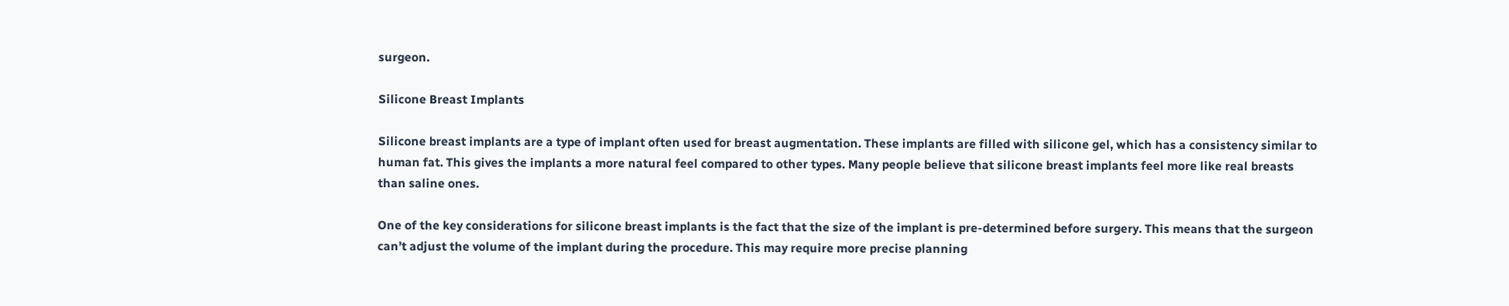surgeon.

Silicone Breast Implants

Silicone breast implants are a type of implant often used for breast augmentation. These implants are filled with silicone gel, which has a consistency similar to human fat. This gives the implants a more natural feel compared to other types. Many people believe that silicone breast implants feel more like real breasts than saline ones.

One of the key considerations for silicone breast implants is the fact that the size of the implant is pre-determined before surgery. This means that the surgeon can’t adjust the volume of the implant during the procedure. This may require more precise planning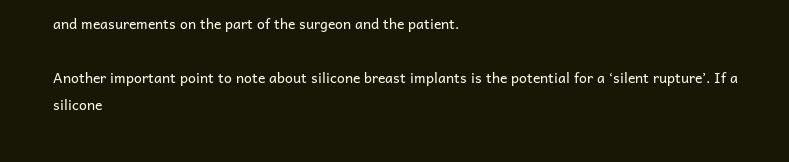and measurements on the part of the surgeon and the patient.

Another important point to note about silicone breast implants is the potential for a ‘silent rupture’. If a silicone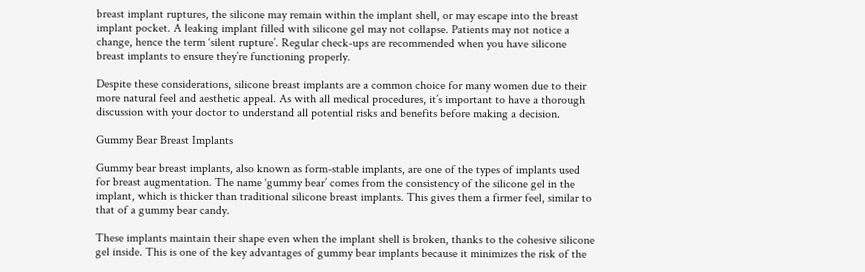breast implant ruptures, the silicone may remain within the implant shell, or may escape into the breast implant pocket. A leaking implant filled with silicone gel may not collapse. Patients may not notice a change, hence the term ‘silent rupture’. Regular check-ups are recommended when you have silicone breast implants to ensure they’re functioning properly.

Despite these considerations, silicone breast implants are a common choice for many women due to their more natural feel and aesthetic appeal. As with all medical procedures, it’s important to have a thorough discussion with your doctor to understand all potential risks and benefits before making a decision.

Gummy Bear Breast Implants

Gummy bear breast implants, also known as form-stable implants, are one of the types of implants used for breast augmentation. The name ‘gummy bear’ comes from the consistency of the silicone gel in the implant, which is thicker than traditional silicone breast implants. This gives them a firmer feel, similar to that of a gummy bear candy.

These implants maintain their shape even when the implant shell is broken, thanks to the cohesive silicone gel inside. This is one of the key advantages of gummy bear implants because it minimizes the risk of the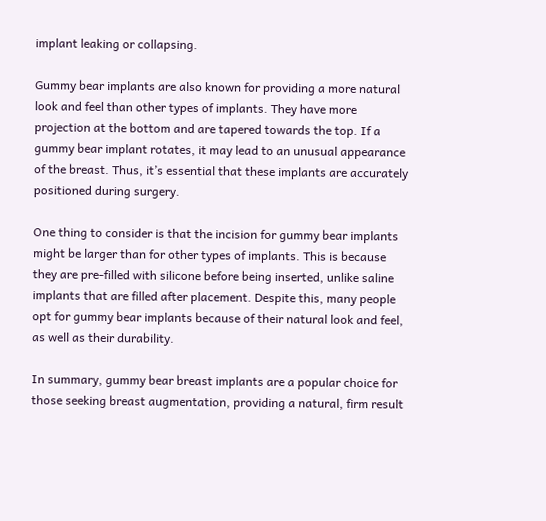implant leaking or collapsing.

Gummy bear implants are also known for providing a more natural look and feel than other types of implants. They have more projection at the bottom and are tapered towards the top. If a gummy bear implant rotates, it may lead to an unusual appearance of the breast. Thus, it’s essential that these implants are accurately positioned during surgery.

One thing to consider is that the incision for gummy bear implants might be larger than for other types of implants. This is because they are pre-filled with silicone before being inserted, unlike saline implants that are filled after placement. Despite this, many people opt for gummy bear implants because of their natural look and feel, as well as their durability.

In summary, gummy bear breast implants are a popular choice for those seeking breast augmentation, providing a natural, firm result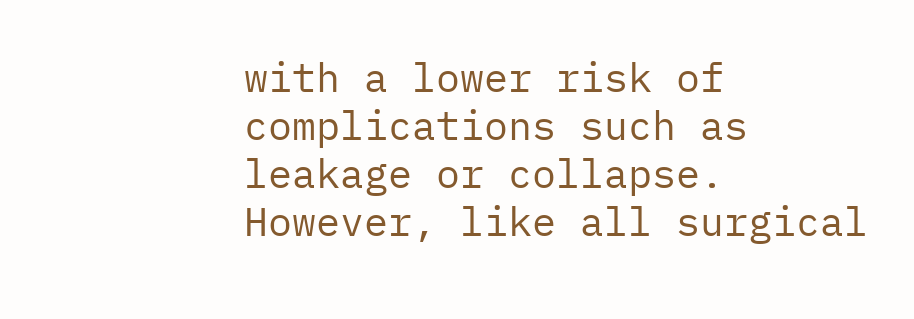with a lower risk of complications such as leakage or collapse. However, like all surgical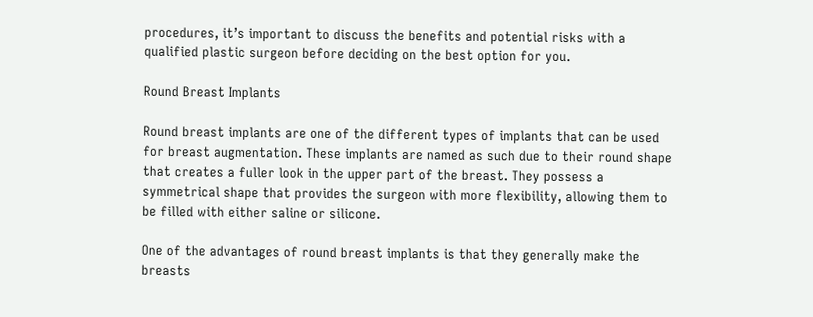procedures, it’s important to discuss the benefits and potential risks with a qualified plastic surgeon before deciding on the best option for you.

Round Breast Implants

Round breast implants are one of the different types of implants that can be used for breast augmentation. These implants are named as such due to their round shape that creates a fuller look in the upper part of the breast. They possess a symmetrical shape that provides the surgeon with more flexibility, allowing them to be filled with either saline or silicone.

One of the advantages of round breast implants is that they generally make the breasts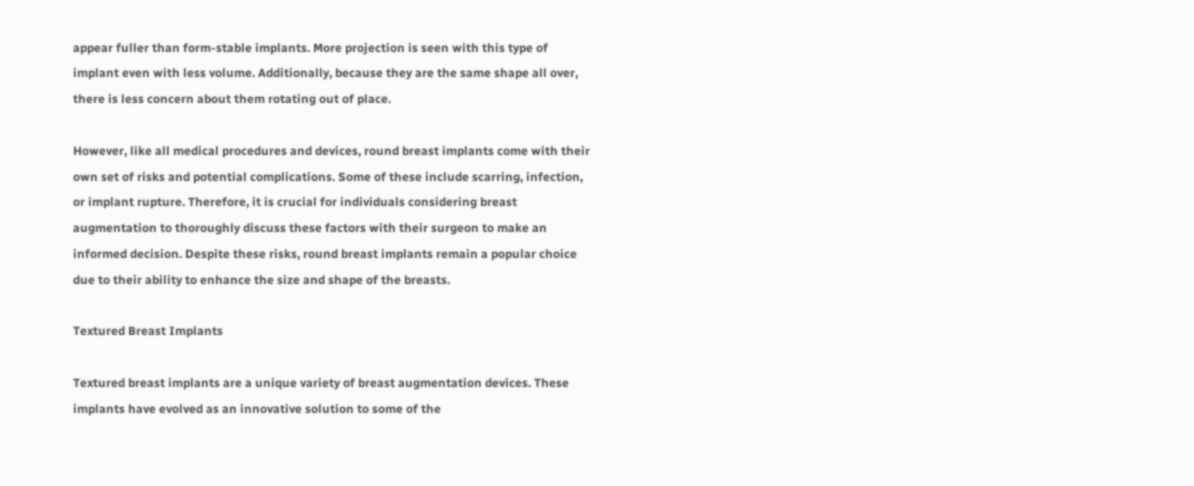appear fuller than form-stable implants. More projection is seen with this type of implant even with less volume. Additionally, because they are the same shape all over, there is less concern about them rotating out of place.

However, like all medical procedures and devices, round breast implants come with their own set of risks and potential complications. Some of these include scarring, infection, or implant rupture. Therefore, it is crucial for individuals considering breast augmentation to thoroughly discuss these factors with their surgeon to make an informed decision. Despite these risks, round breast implants remain a popular choice due to their ability to enhance the size and shape of the breasts.

Textured Breast Implants

Textured breast implants are a unique variety of breast augmentation devices. These implants have evolved as an innovative solution to some of the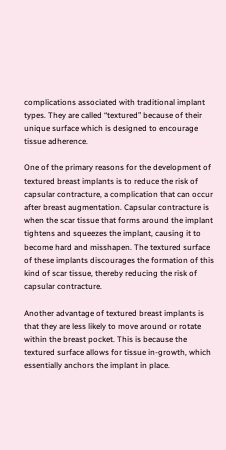complications associated with traditional implant types. They are called “textured” because of their unique surface which is designed to encourage tissue adherence.

One of the primary reasons for the development of textured breast implants is to reduce the risk of capsular contracture, a complication that can occur after breast augmentation. Capsular contracture is when the scar tissue that forms around the implant tightens and squeezes the implant, causing it to become hard and misshapen. The textured surface of these implants discourages the formation of this kind of scar tissue, thereby reducing the risk of capsular contracture.

Another advantage of textured breast implants is that they are less likely to move around or rotate within the breast pocket. This is because the textured surface allows for tissue in-growth, which essentially anchors the implant in place.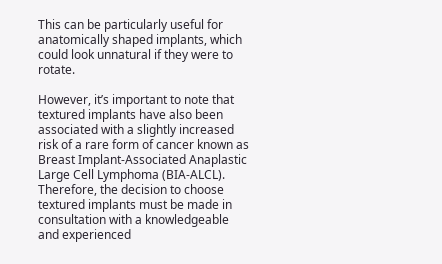This can be particularly useful for anatomically shaped implants, which could look unnatural if they were to rotate.

However, it’s important to note that textured implants have also been associated with a slightly increased risk of a rare form of cancer known as Breast Implant-Associated Anaplastic Large Cell Lymphoma (BIA-ALCL). Therefore, the decision to choose textured implants must be made in consultation with a knowledgeable and experienced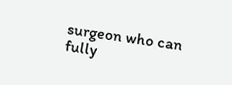surgeon who can fully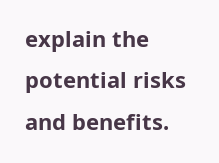explain the potential risks and benefits.